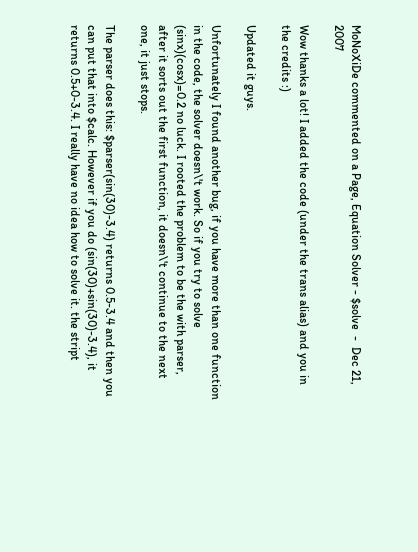MoNoXiDe commented on a Page, Equation Solver - $solve  -  Dec 21, 2007

Wow thanks a lot! I added the code (under the trans alias) and you in the credits :)

Updated it guys.

Unfortunately I found another bug, if you have more than one function in the code, the solver doesn\'t work. So if you try to solve (sinx)(cosx)=0.2 no luck. I rooted the problem to be the with parser, after it sorts out the first function, it doesn\'t continue to the next one, it just stops.

The parser does this: $parser(sin(30)-3.4) returns 0.5-3.4 and then you can put that into $calc. However if you do (sin(30)+sin(30)-3.4), it returns 0.5+0-3.4. I really have no idea how to solve it. the stript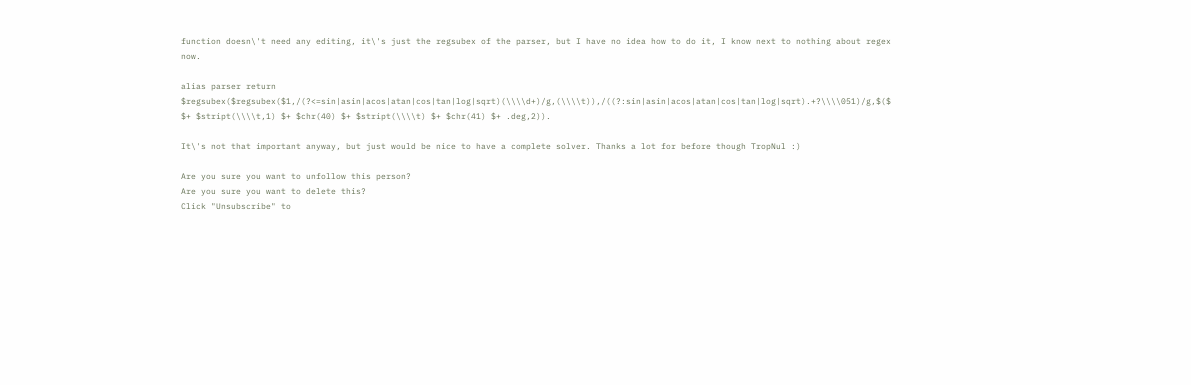function doesn\'t need any editing, it\'s just the regsubex of the parser, but I have no idea how to do it, I know next to nothing about regex now.

alias parser return $regsubex($regsubex($1,/(?<=sin|asin|acos|atan|cos|tan|log|sqrt)(\\\\d+)/g,(\\\\t)),/((?:sin|asin|acos|atan|cos|tan|log|sqrt).+?\\\\051)/g,$($ $+ $stript(\\\\t,1) $+ $chr(40) $+ $stript(\\\\t) $+ $chr(41) $+ .deg,2)).

It\'s not that important anyway, but just would be nice to have a complete solver. Thanks a lot for before though TropNul :)

Are you sure you want to unfollow this person?
Are you sure you want to delete this?
Click "Unsubscribe" to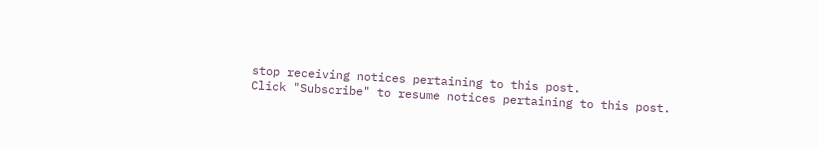stop receiving notices pertaining to this post.
Click "Subscribe" to resume notices pertaining to this post.